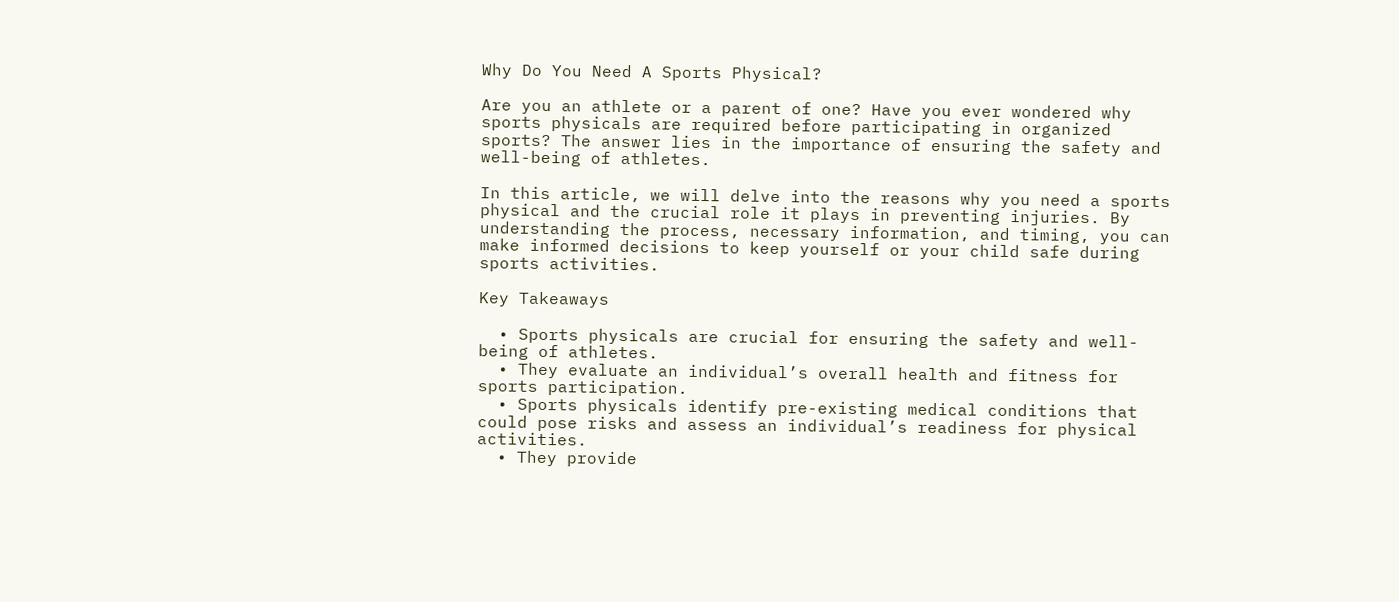Why Do You Need A Sports Physical?

Are you an athlete or a parent of one? Have you ever wondered why sports physicals are required before participating in organized sports? The answer lies in the importance of ensuring the safety and well-being of athletes.

In this article, we will delve into the reasons why you need a sports physical and the crucial role it plays in preventing injuries. By understanding the process, necessary information, and timing, you can make informed decisions to keep yourself or your child safe during sports activities.

Key Takeaways

  • Sports physicals are crucial for ensuring the safety and well-being of athletes.
  • They evaluate an individual’s overall health and fitness for sports participation.
  • Sports physicals identify pre-existing medical conditions that could pose risks and assess an individual’s readiness for physical activities.
  • They provide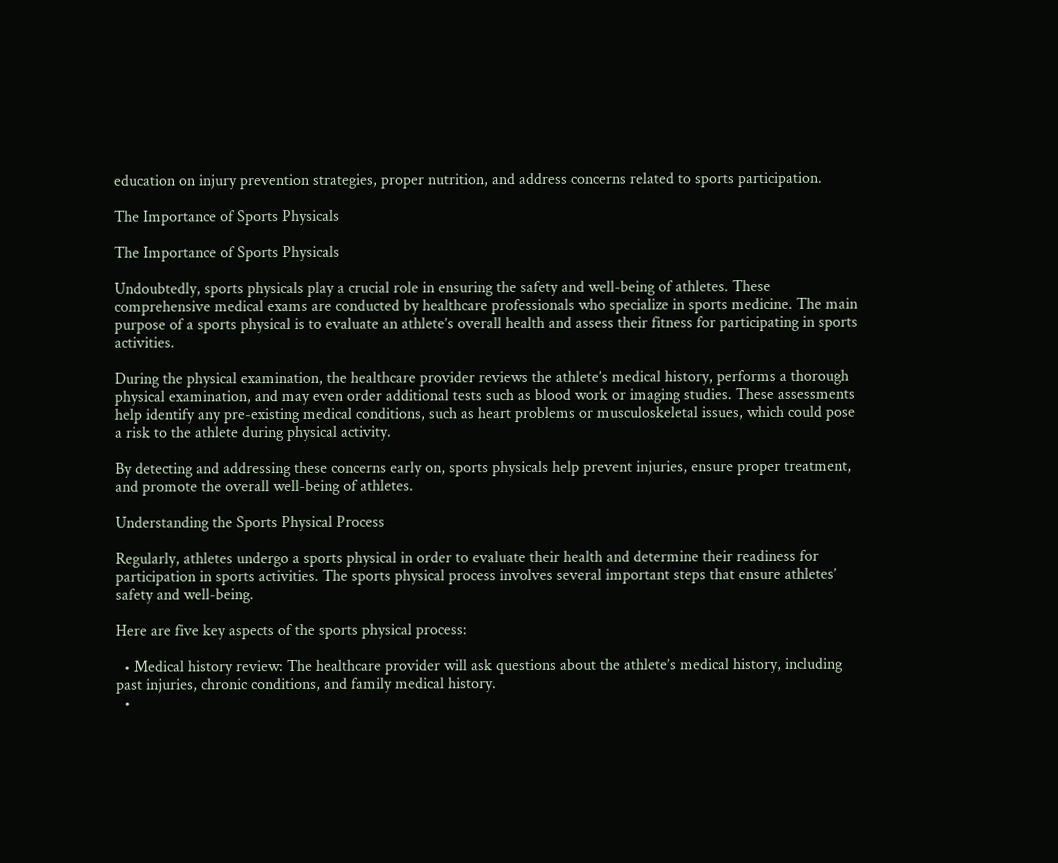education on injury prevention strategies, proper nutrition, and address concerns related to sports participation.

The Importance of Sports Physicals

The Importance of Sports Physicals

Undoubtedly, sports physicals play a crucial role in ensuring the safety and well-being of athletes. These comprehensive medical exams are conducted by healthcare professionals who specialize in sports medicine. The main purpose of a sports physical is to evaluate an athlete’s overall health and assess their fitness for participating in sports activities.

During the physical examination, the healthcare provider reviews the athlete’s medical history, performs a thorough physical examination, and may even order additional tests such as blood work or imaging studies. These assessments help identify any pre-existing medical conditions, such as heart problems or musculoskeletal issues, which could pose a risk to the athlete during physical activity.

By detecting and addressing these concerns early on, sports physicals help prevent injuries, ensure proper treatment, and promote the overall well-being of athletes.

Understanding the Sports Physical Process

Regularly, athletes undergo a sports physical in order to evaluate their health and determine their readiness for participation in sports activities. The sports physical process involves several important steps that ensure athletes’ safety and well-being.

Here are five key aspects of the sports physical process:

  • Medical history review: The healthcare provider will ask questions about the athlete’s medical history, including past injuries, chronic conditions, and family medical history.
  •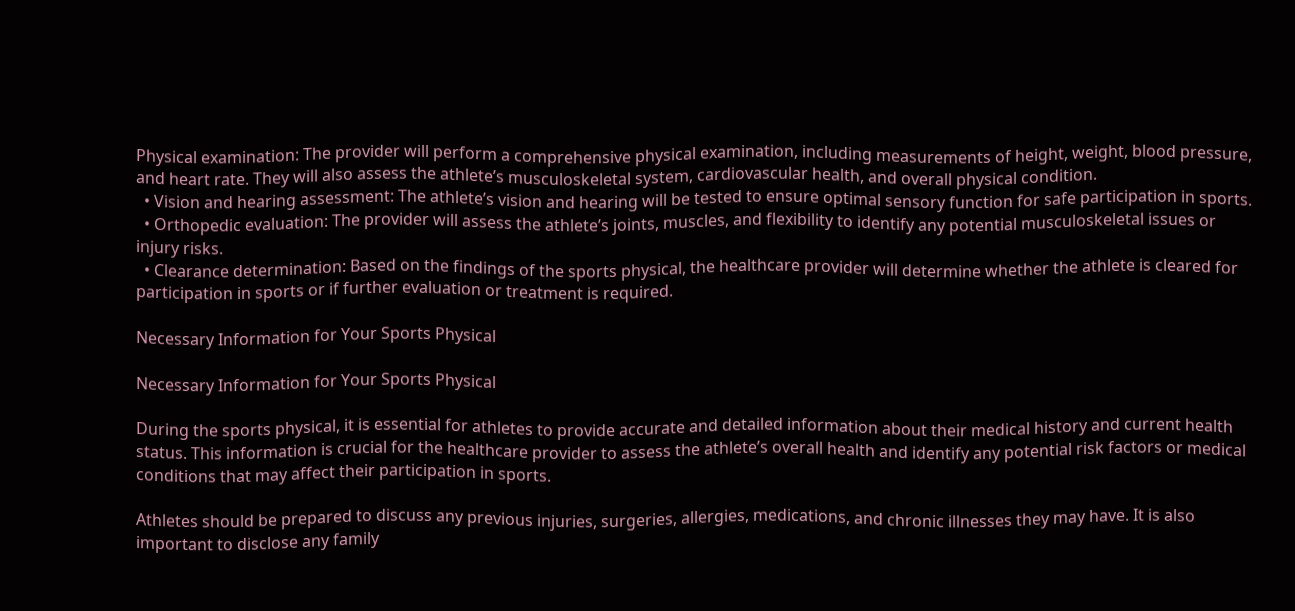Physical examination: The provider will perform a comprehensive physical examination, including measurements of height, weight, blood pressure, and heart rate. They will also assess the athlete’s musculoskeletal system, cardiovascular health, and overall physical condition.
  • Vision and hearing assessment: The athlete’s vision and hearing will be tested to ensure optimal sensory function for safe participation in sports.
  • Orthopedic evaluation: The provider will assess the athlete’s joints, muscles, and flexibility to identify any potential musculoskeletal issues or injury risks.
  • Clearance determination: Based on the findings of the sports physical, the healthcare provider will determine whether the athlete is cleared for participation in sports or if further evaluation or treatment is required.

Necessary Information for Your Sports Physical

Necessary Information for Your Sports Physical

During the sports physical, it is essential for athletes to provide accurate and detailed information about their medical history and current health status. This information is crucial for the healthcare provider to assess the athlete’s overall health and identify any potential risk factors or medical conditions that may affect their participation in sports.

Athletes should be prepared to discuss any previous injuries, surgeries, allergies, medications, and chronic illnesses they may have. It is also important to disclose any family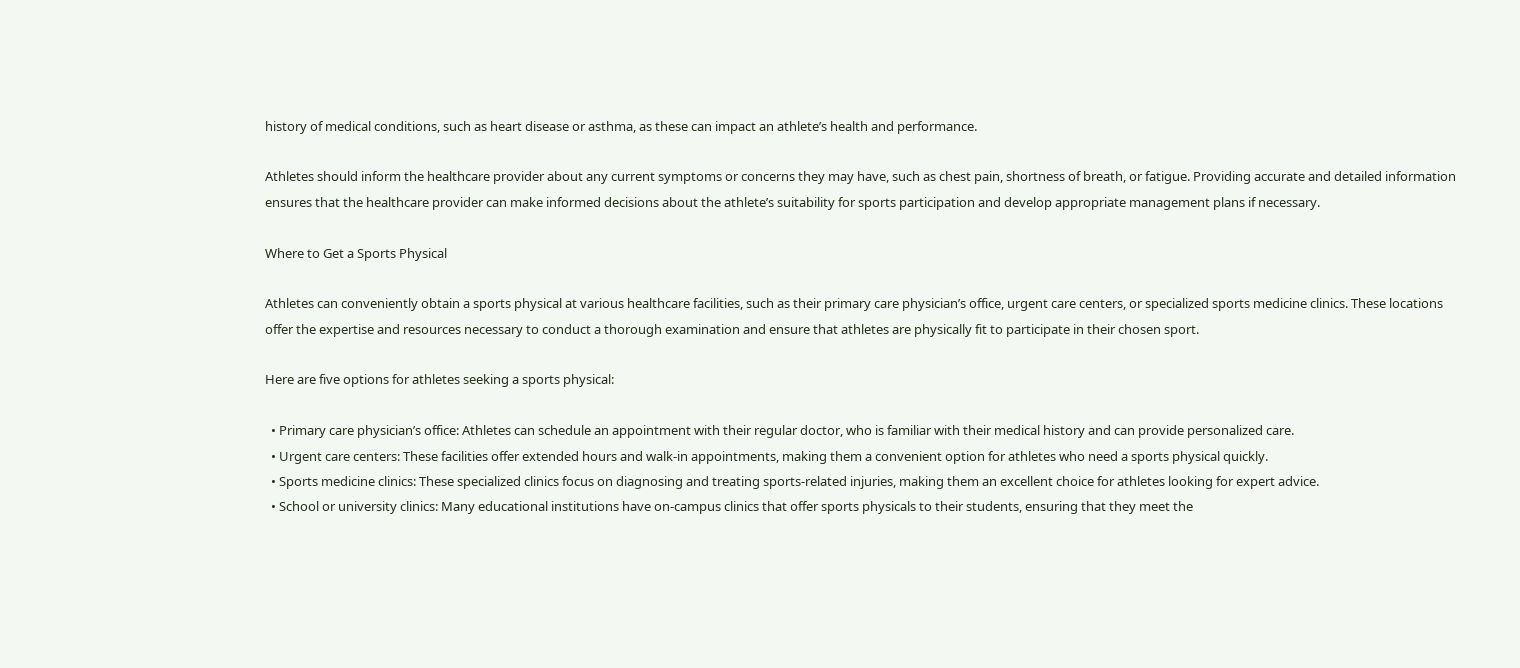history of medical conditions, such as heart disease or asthma, as these can impact an athlete’s health and performance.

Athletes should inform the healthcare provider about any current symptoms or concerns they may have, such as chest pain, shortness of breath, or fatigue. Providing accurate and detailed information ensures that the healthcare provider can make informed decisions about the athlete’s suitability for sports participation and develop appropriate management plans if necessary.

Where to Get a Sports Physical

Athletes can conveniently obtain a sports physical at various healthcare facilities, such as their primary care physician’s office, urgent care centers, or specialized sports medicine clinics. These locations offer the expertise and resources necessary to conduct a thorough examination and ensure that athletes are physically fit to participate in their chosen sport.

Here are five options for athletes seeking a sports physical:

  • Primary care physician’s office: Athletes can schedule an appointment with their regular doctor, who is familiar with their medical history and can provide personalized care.
  • Urgent care centers: These facilities offer extended hours and walk-in appointments, making them a convenient option for athletes who need a sports physical quickly.
  • Sports medicine clinics: These specialized clinics focus on diagnosing and treating sports-related injuries, making them an excellent choice for athletes looking for expert advice.
  • School or university clinics: Many educational institutions have on-campus clinics that offer sports physicals to their students, ensuring that they meet the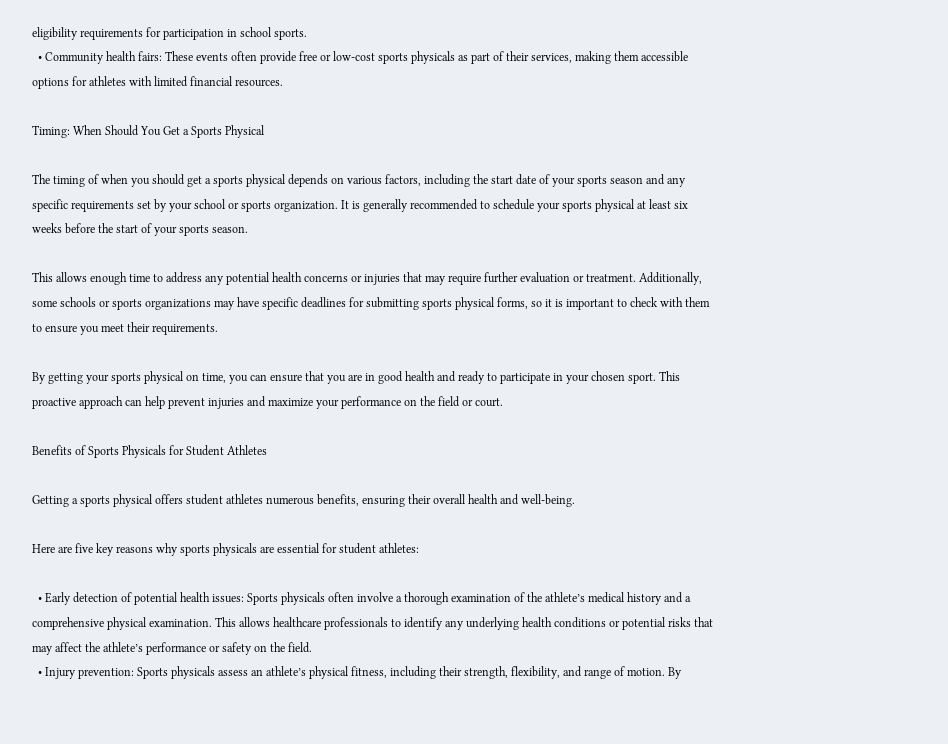eligibility requirements for participation in school sports.
  • Community health fairs: These events often provide free or low-cost sports physicals as part of their services, making them accessible options for athletes with limited financial resources.

Timing: When Should You Get a Sports Physical

The timing of when you should get a sports physical depends on various factors, including the start date of your sports season and any specific requirements set by your school or sports organization. It is generally recommended to schedule your sports physical at least six weeks before the start of your sports season.

This allows enough time to address any potential health concerns or injuries that may require further evaluation or treatment. Additionally, some schools or sports organizations may have specific deadlines for submitting sports physical forms, so it is important to check with them to ensure you meet their requirements.

By getting your sports physical on time, you can ensure that you are in good health and ready to participate in your chosen sport. This proactive approach can help prevent injuries and maximize your performance on the field or court.

Benefits of Sports Physicals for Student Athletes

Getting a sports physical offers student athletes numerous benefits, ensuring their overall health and well-being.

Here are five key reasons why sports physicals are essential for student athletes:

  • Early detection of potential health issues: Sports physicals often involve a thorough examination of the athlete’s medical history and a comprehensive physical examination. This allows healthcare professionals to identify any underlying health conditions or potential risks that may affect the athlete’s performance or safety on the field.
  • Injury prevention: Sports physicals assess an athlete’s physical fitness, including their strength, flexibility, and range of motion. By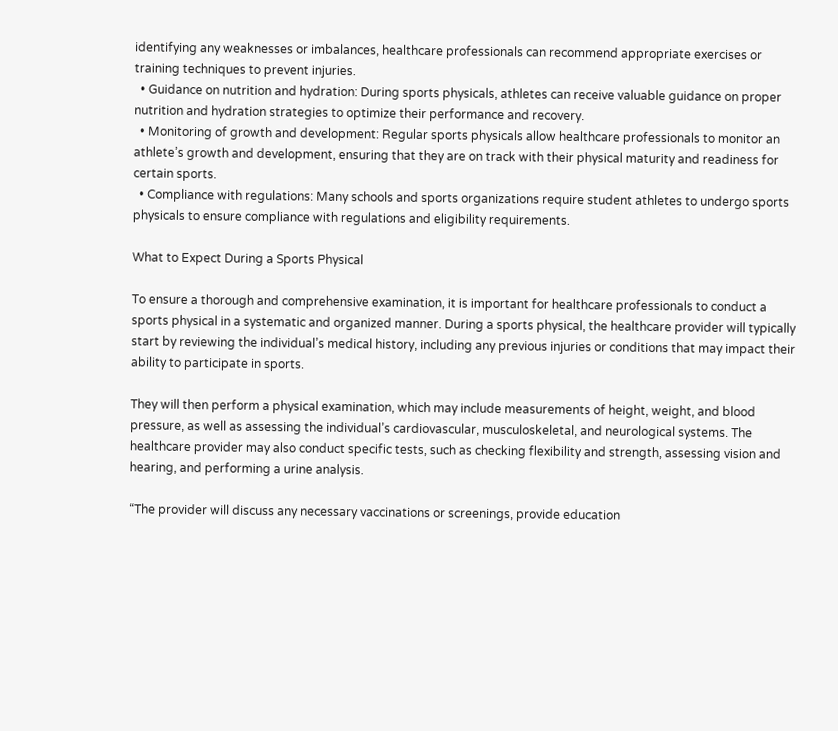identifying any weaknesses or imbalances, healthcare professionals can recommend appropriate exercises or training techniques to prevent injuries.
  • Guidance on nutrition and hydration: During sports physicals, athletes can receive valuable guidance on proper nutrition and hydration strategies to optimize their performance and recovery.
  • Monitoring of growth and development: Regular sports physicals allow healthcare professionals to monitor an athlete’s growth and development, ensuring that they are on track with their physical maturity and readiness for certain sports.
  • Compliance with regulations: Many schools and sports organizations require student athletes to undergo sports physicals to ensure compliance with regulations and eligibility requirements.

What to Expect During a Sports Physical

To ensure a thorough and comprehensive examination, it is important for healthcare professionals to conduct a sports physical in a systematic and organized manner. During a sports physical, the healthcare provider will typically start by reviewing the individual’s medical history, including any previous injuries or conditions that may impact their ability to participate in sports.

They will then perform a physical examination, which may include measurements of height, weight, and blood pressure, as well as assessing the individual’s cardiovascular, musculoskeletal, and neurological systems. The healthcare provider may also conduct specific tests, such as checking flexibility and strength, assessing vision and hearing, and performing a urine analysis.

“The provider will discuss any necessary vaccinations or screenings, provide education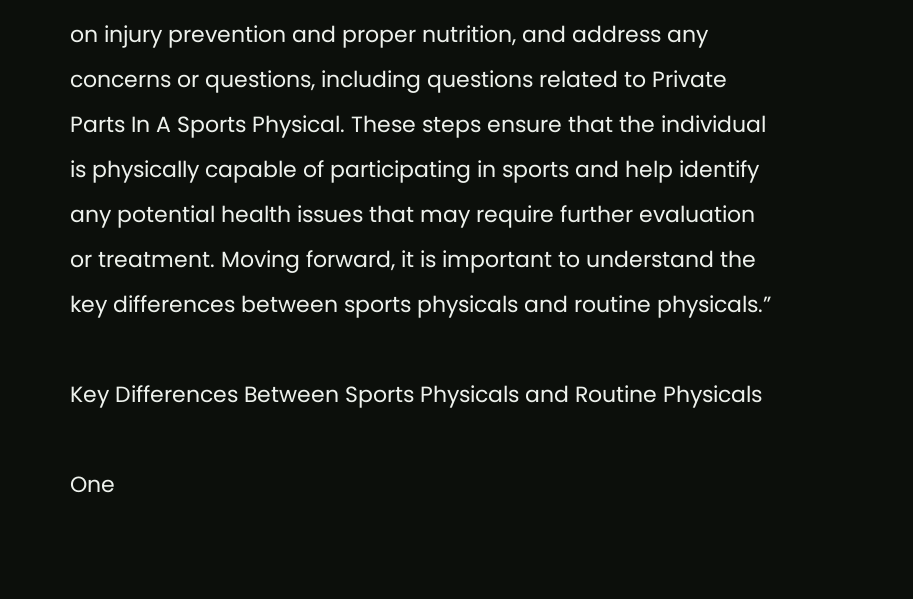on injury prevention and proper nutrition, and address any concerns or questions, including questions related to Private Parts In A Sports Physical. These steps ensure that the individual is physically capable of participating in sports and help identify any potential health issues that may require further evaluation or treatment. Moving forward, it is important to understand the key differences between sports physicals and routine physicals.”

Key Differences Between Sports Physicals and Routine Physicals

One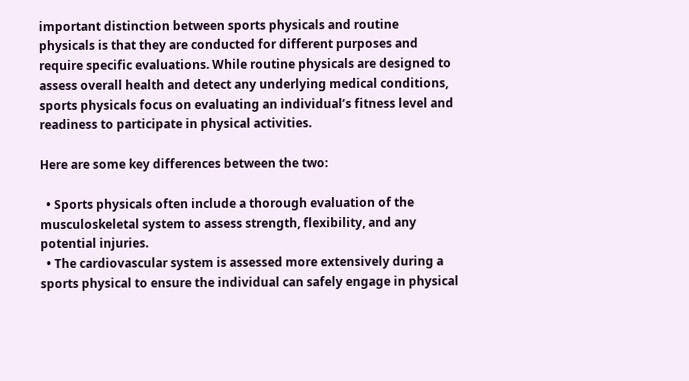important distinction between sports physicals and routine physicals is that they are conducted for different purposes and require specific evaluations. While routine physicals are designed to assess overall health and detect any underlying medical conditions, sports physicals focus on evaluating an individual’s fitness level and readiness to participate in physical activities.

Here are some key differences between the two:

  • Sports physicals often include a thorough evaluation of the musculoskeletal system to assess strength, flexibility, and any potential injuries.
  • The cardiovascular system is assessed more extensively during a sports physical to ensure the individual can safely engage in physical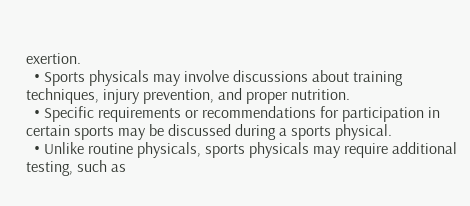exertion.
  • Sports physicals may involve discussions about training techniques, injury prevention, and proper nutrition.
  • Specific requirements or recommendations for participation in certain sports may be discussed during a sports physical.
  • Unlike routine physicals, sports physicals may require additional testing, such as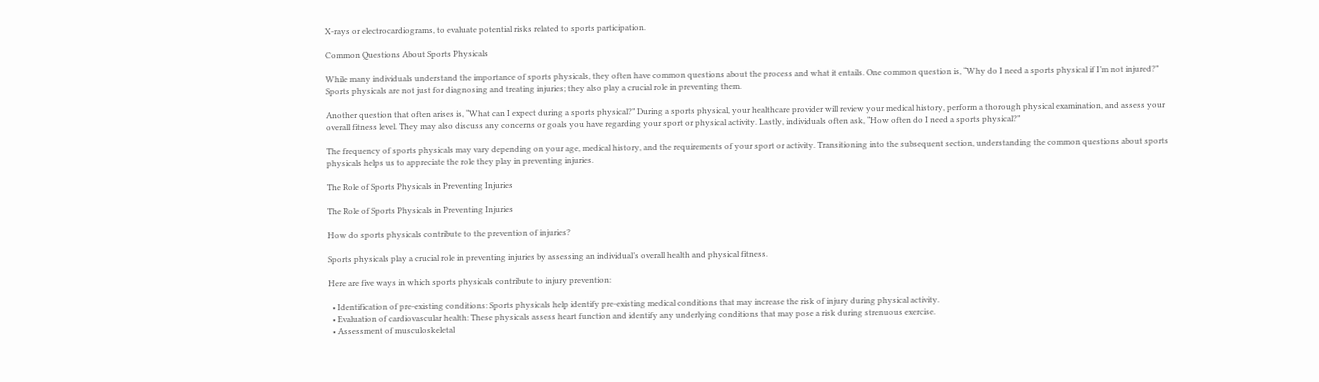X-rays or electrocardiograms, to evaluate potential risks related to sports participation.

Common Questions About Sports Physicals

While many individuals understand the importance of sports physicals, they often have common questions about the process and what it entails. One common question is, “Why do I need a sports physical if I’m not injured?” Sports physicals are not just for diagnosing and treating injuries; they also play a crucial role in preventing them.

Another question that often arises is, “What can I expect during a sports physical?” During a sports physical, your healthcare provider will review your medical history, perform a thorough physical examination, and assess your overall fitness level. They may also discuss any concerns or goals you have regarding your sport or physical activity. Lastly, individuals often ask, “How often do I need a sports physical?”

The frequency of sports physicals may vary depending on your age, medical history, and the requirements of your sport or activity. Transitioning into the subsequent section, understanding the common questions about sports physicals helps us to appreciate the role they play in preventing injuries.

The Role of Sports Physicals in Preventing Injuries

The Role of Sports Physicals in Preventing Injuries

How do sports physicals contribute to the prevention of injuries?

Sports physicals play a crucial role in preventing injuries by assessing an individual’s overall health and physical fitness.

Here are five ways in which sports physicals contribute to injury prevention:

  • Identification of pre-existing conditions: Sports physicals help identify pre-existing medical conditions that may increase the risk of injury during physical activity.
  • Evaluation of cardiovascular health: These physicals assess heart function and identify any underlying conditions that may pose a risk during strenuous exercise.
  • Assessment of musculoskeletal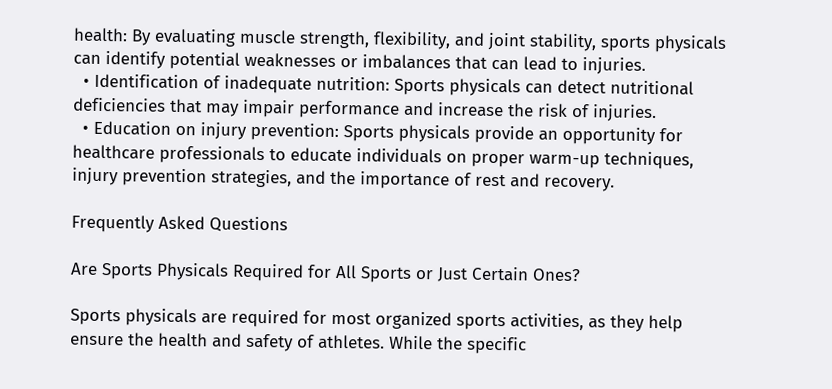health: By evaluating muscle strength, flexibility, and joint stability, sports physicals can identify potential weaknesses or imbalances that can lead to injuries.
  • Identification of inadequate nutrition: Sports physicals can detect nutritional deficiencies that may impair performance and increase the risk of injuries.
  • Education on injury prevention: Sports physicals provide an opportunity for healthcare professionals to educate individuals on proper warm-up techniques, injury prevention strategies, and the importance of rest and recovery.

Frequently Asked Questions

Are Sports Physicals Required for All Sports or Just Certain Ones?

Sports physicals are required for most organized sports activities, as they help ensure the health and safety of athletes. While the specific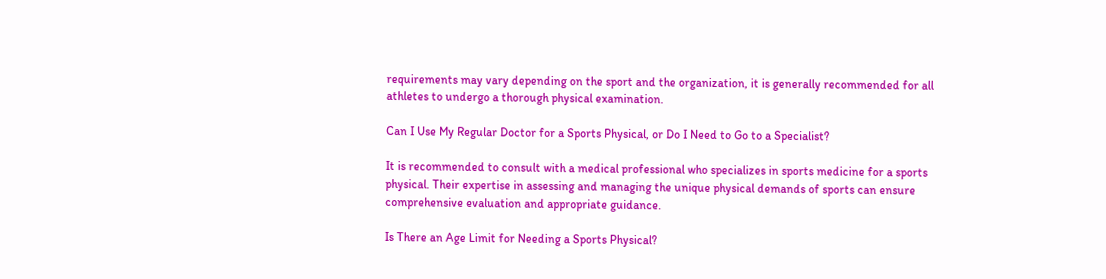requirements may vary depending on the sport and the organization, it is generally recommended for all athletes to undergo a thorough physical examination.

Can I Use My Regular Doctor for a Sports Physical, or Do I Need to Go to a Specialist?

It is recommended to consult with a medical professional who specializes in sports medicine for a sports physical. Their expertise in assessing and managing the unique physical demands of sports can ensure comprehensive evaluation and appropriate guidance.

Is There an Age Limit for Needing a Sports Physical?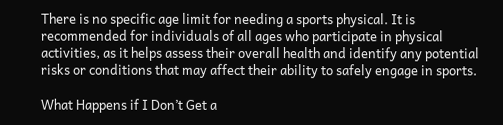There is no specific age limit for needing a sports physical. It is recommended for individuals of all ages who participate in physical activities, as it helps assess their overall health and identify any potential risks or conditions that may affect their ability to safely engage in sports.

What Happens if I Don’t Get a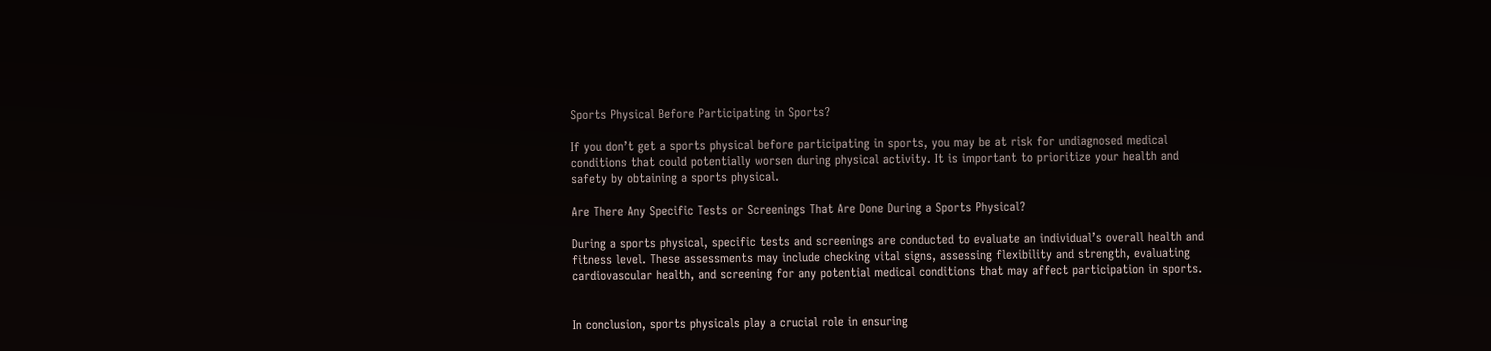Sports Physical Before Participating in Sports?

If you don’t get a sports physical before participating in sports, you may be at risk for undiagnosed medical conditions that could potentially worsen during physical activity. It is important to prioritize your health and safety by obtaining a sports physical.

Are There Any Specific Tests or Screenings That Are Done During a Sports Physical?

During a sports physical, specific tests and screenings are conducted to evaluate an individual’s overall health and fitness level. These assessments may include checking vital signs, assessing flexibility and strength, evaluating cardiovascular health, and screening for any potential medical conditions that may affect participation in sports.


In conclusion, sports physicals play a crucial role in ensuring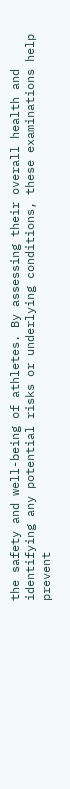the safety and well-being of athletes. By assessing their overall health and identifying any potential risks or underlying conditions, these examinations help prevent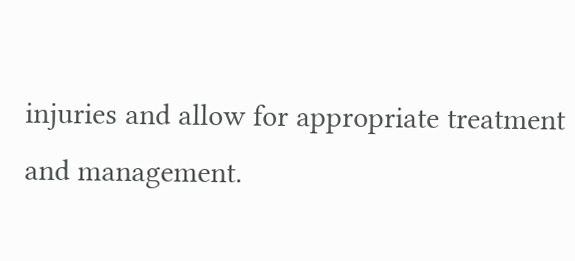injuries and allow for appropriate treatment and management.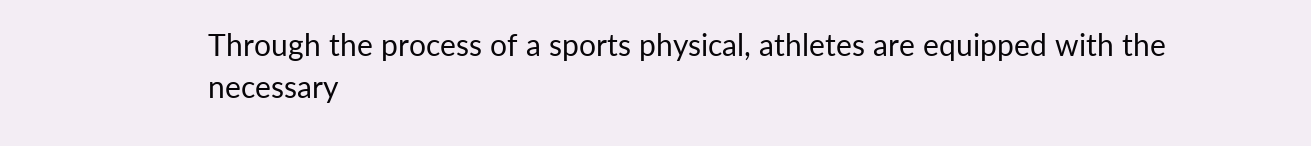Through the process of a sports physical, athletes are equipped with the necessary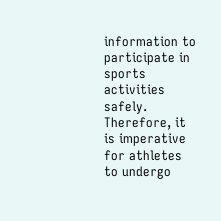information to participate in sports activities safely. Therefore, it is imperative for athletes to undergo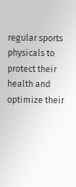regular sports physicals to protect their health and optimize their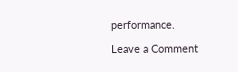performance.

Leave a Comment